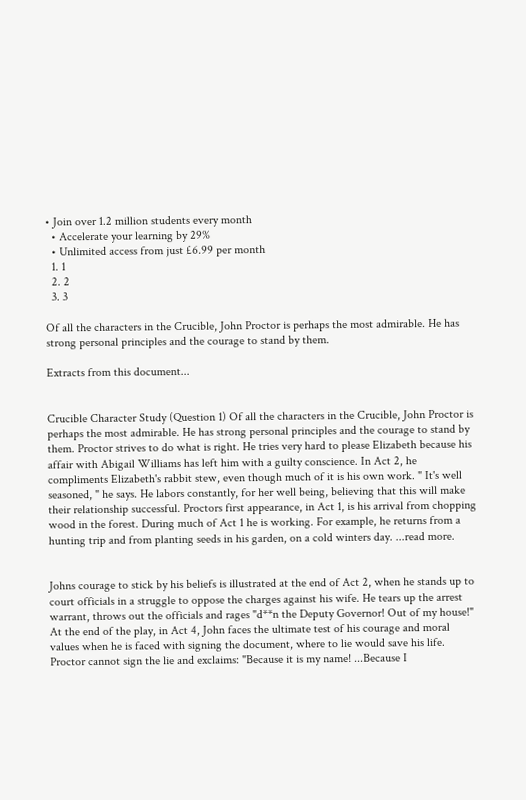• Join over 1.2 million students every month
  • Accelerate your learning by 29%
  • Unlimited access from just £6.99 per month
  1. 1
  2. 2
  3. 3

Of all the characters in the Crucible, John Proctor is perhaps the most admirable. He has strong personal principles and the courage to stand by them.

Extracts from this document...


Crucible Character Study (Question 1) Of all the characters in the Crucible, John Proctor is perhaps the most admirable. He has strong personal principles and the courage to stand by them. Proctor strives to do what is right. He tries very hard to please Elizabeth because his affair with Abigail Williams has left him with a guilty conscience. In Act 2, he compliments Elizabeth's rabbit stew, even though much of it is his own work. " It's well seasoned, " he says. He labors constantly, for her well being, believing that this will make their relationship successful. Proctors first appearance, in Act 1, is his arrival from chopping wood in the forest. During much of Act 1 he is working. For example, he returns from a hunting trip and from planting seeds in his garden, on a cold winters day. ...read more.


Johns courage to stick by his beliefs is illustrated at the end of Act 2, when he stands up to court officials in a struggle to oppose the charges against his wife. He tears up the arrest warrant, throws out the officials and rages "d**n the Deputy Governor! Out of my house!" At the end of the play, in Act 4, John faces the ultimate test of his courage and moral values when he is faced with signing the document, where to lie would save his life. Proctor cannot sign the lie and exclaims: "Because it is my name! ...Because I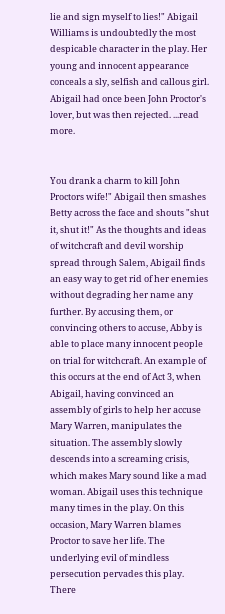lie and sign myself to lies!" Abigail Williams is undoubtedly the most despicable character in the play. Her young and innocent appearance conceals a sly, selfish and callous girl. Abigail had once been John Proctor's lover, but was then rejected. ...read more.


You drank a charm to kill John Proctors wife!" Abigail then smashes Betty across the face and shouts "shut it, shut it!" As the thoughts and ideas of witchcraft and devil worship spread through Salem, Abigail finds an easy way to get rid of her enemies without degrading her name any further. By accusing them, or convincing others to accuse, Abby is able to place many innocent people on trial for witchcraft. An example of this occurs at the end of Act 3, when Abigail, having convinced an assembly of girls to help her accuse Mary Warren, manipulates the situation. The assembly slowly descends into a screaming crisis, which makes Mary sound like a mad woman. Abigail uses this technique many times in the play. On this occasion, Mary Warren blames Proctor to save her life. The underlying evil of mindless persecution pervades this play. There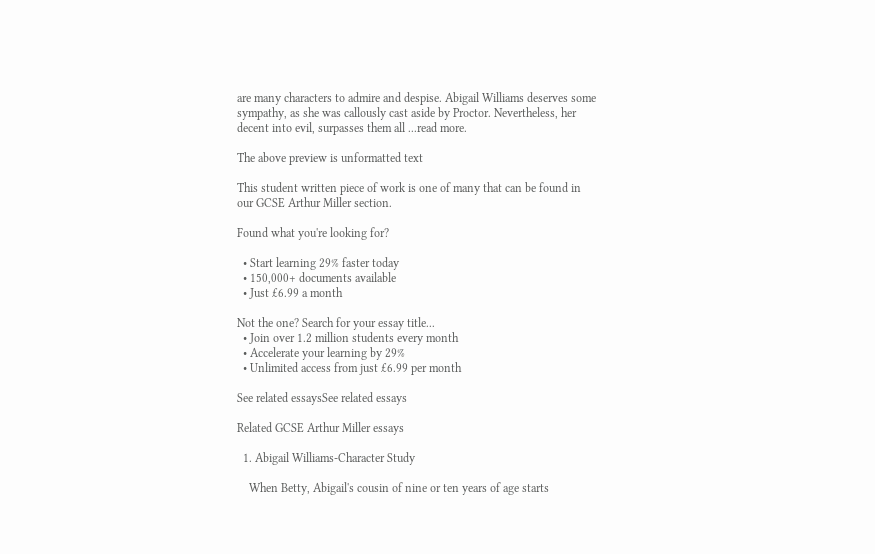are many characters to admire and despise. Abigail Williams deserves some sympathy, as she was callously cast aside by Proctor. Nevertheless, her decent into evil, surpasses them all ...read more.

The above preview is unformatted text

This student written piece of work is one of many that can be found in our GCSE Arthur Miller section.

Found what you're looking for?

  • Start learning 29% faster today
  • 150,000+ documents available
  • Just £6.99 a month

Not the one? Search for your essay title...
  • Join over 1.2 million students every month
  • Accelerate your learning by 29%
  • Unlimited access from just £6.99 per month

See related essaysSee related essays

Related GCSE Arthur Miller essays

  1. Abigail Williams-Character Study

    When Betty, Abigail's cousin of nine or ten years of age starts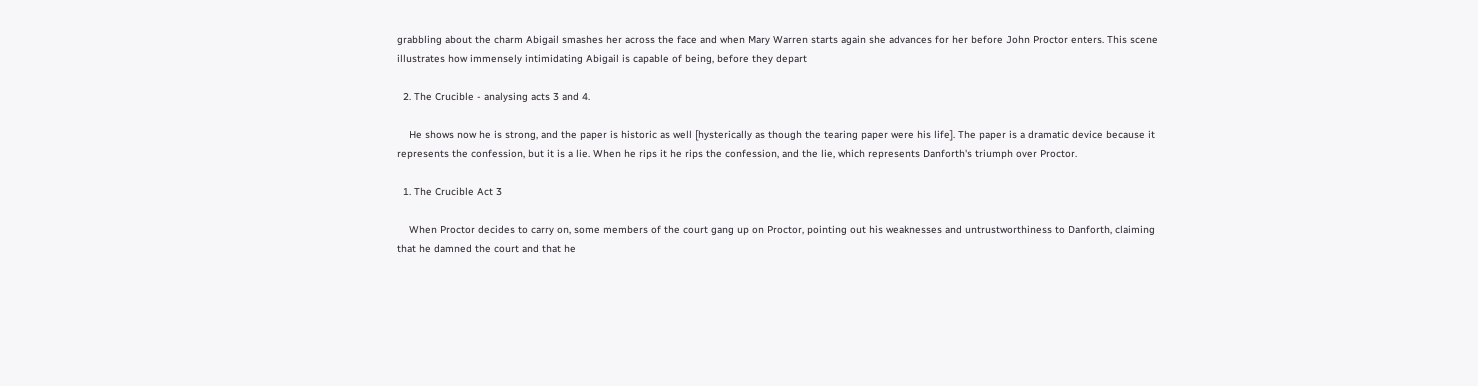grabbling about the charm Abigail smashes her across the face and when Mary Warren starts again she advances for her before John Proctor enters. This scene illustrates how immensely intimidating Abigail is capable of being, before they depart

  2. The Crucible - analysing acts 3 and 4.

    He shows now he is strong, and the paper is historic as well [hysterically as though the tearing paper were his life]. The paper is a dramatic device because it represents the confession, but it is a lie. When he rips it he rips the confession, and the lie, which represents Danforth's triumph over Proctor.

  1. The Crucible Act 3

    When Proctor decides to carry on, some members of the court gang up on Proctor, pointing out his weaknesses and untrustworthiness to Danforth, claiming that he damned the court and that he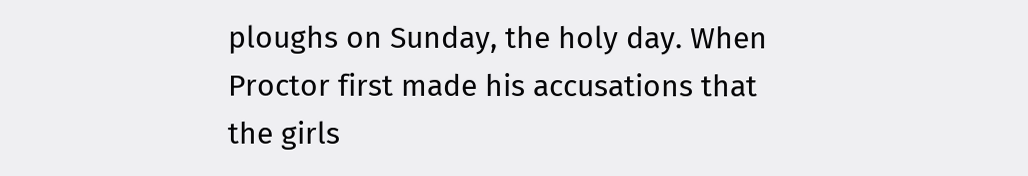ploughs on Sunday, the holy day. When Proctor first made his accusations that the girls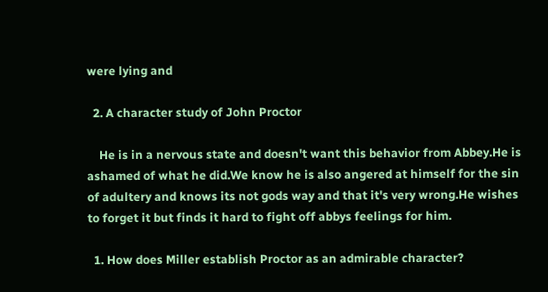were lying and

  2. A character study of John Proctor

    He is in a nervous state and doesn't want this behavior from Abbey.He is ashamed of what he did.We know he is also angered at himself for the sin of adultery and knows its not gods way and that it's very wrong.He wishes to forget it but finds it hard to fight off abbys feelings for him.

  1. How does Miller establish Proctor as an admirable character?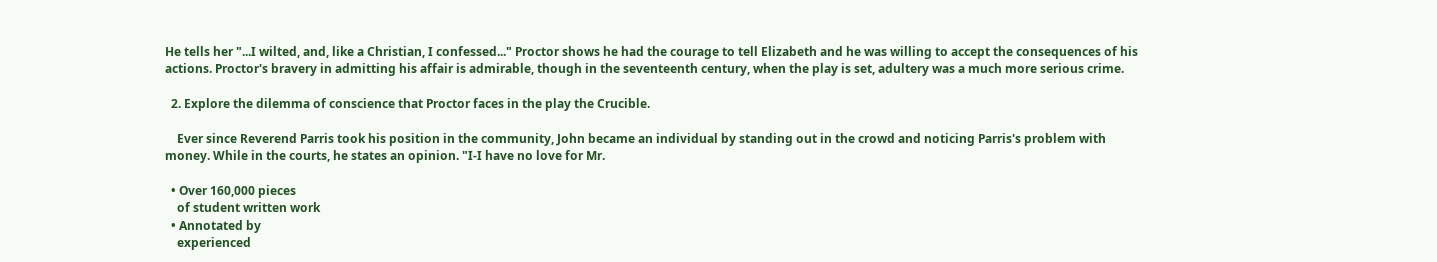He tells her "...I wilted, and, like a Christian, I confessed..." Proctor shows he had the courage to tell Elizabeth and he was willing to accept the consequences of his actions. Proctor's bravery in admitting his affair is admirable, though in the seventeenth century, when the play is set, adultery was a much more serious crime.

  2. Explore the dilemma of conscience that Proctor faces in the play the Crucible.

    Ever since Reverend Parris took his position in the community, John became an individual by standing out in the crowd and noticing Parris's problem with money. While in the courts, he states an opinion. "I-I have no love for Mr.

  • Over 160,000 pieces
    of student written work
  • Annotated by
    experienced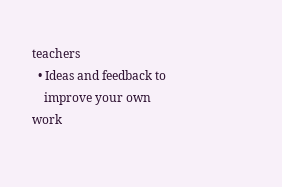teachers
  • Ideas and feedback to
    improve your own work